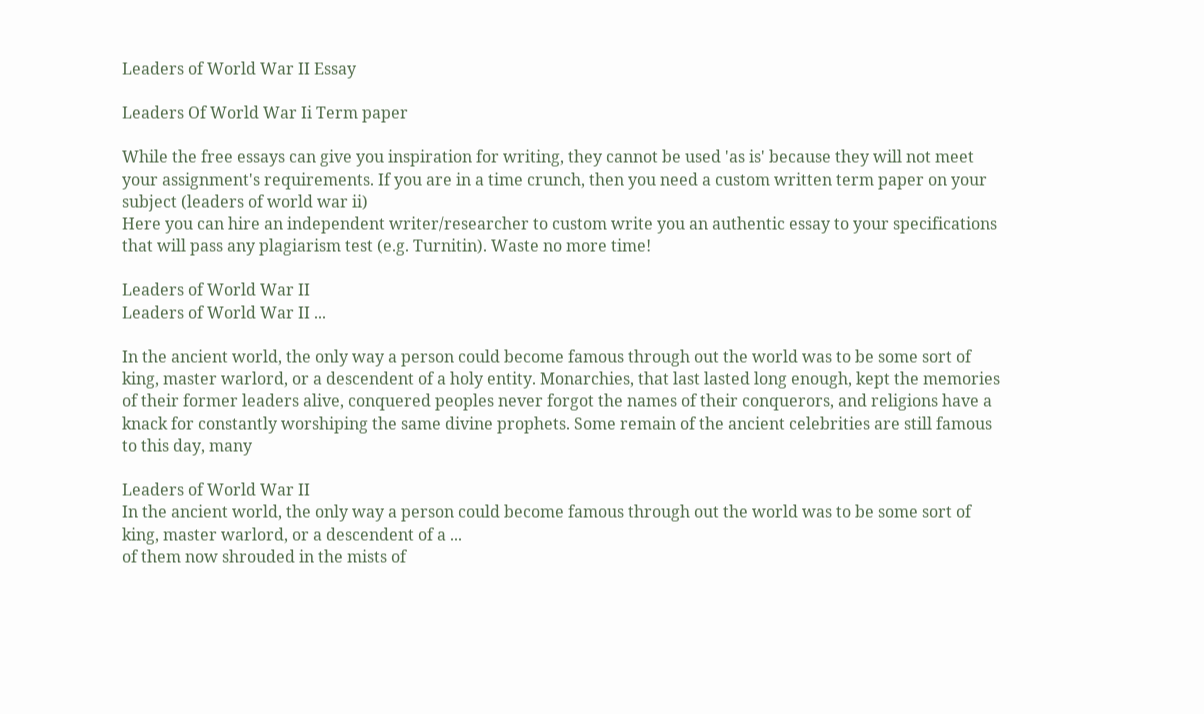Leaders of World War II Essay

Leaders Of World War Ii Term paper

While the free essays can give you inspiration for writing, they cannot be used 'as is' because they will not meet your assignment's requirements. If you are in a time crunch, then you need a custom written term paper on your subject (leaders of world war ii)
Here you can hire an independent writer/researcher to custom write you an authentic essay to your specifications that will pass any plagiarism test (e.g. Turnitin). Waste no more time!

Leaders of World War II
Leaders of World War II ...

In the ancient world, the only way a person could become famous through out the world was to be some sort of king, master warlord, or a descendent of a holy entity. Monarchies, that last lasted long enough, kept the memories of their former leaders alive, conquered peoples never forgot the names of their conquerors, and religions have a knack for constantly worshiping the same divine prophets. Some remain of the ancient celebrities are still famous to this day, many

Leaders of World War II
In the ancient world, the only way a person could become famous through out the world was to be some sort of king, master warlord, or a descendent of a ...
of them now shrouded in the mists of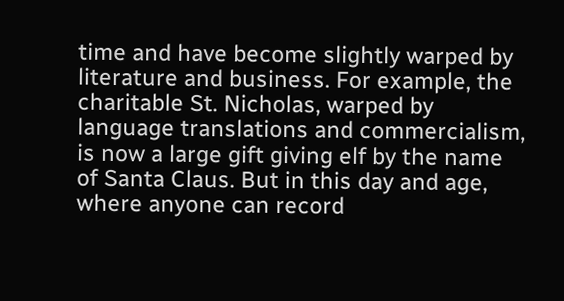time and have become slightly warped by literature and business. For example, the charitable St. Nicholas, warped by language translations and commercialism, is now a large gift giving elf by the name of Santa Claus. But in this day and age, where anyone can record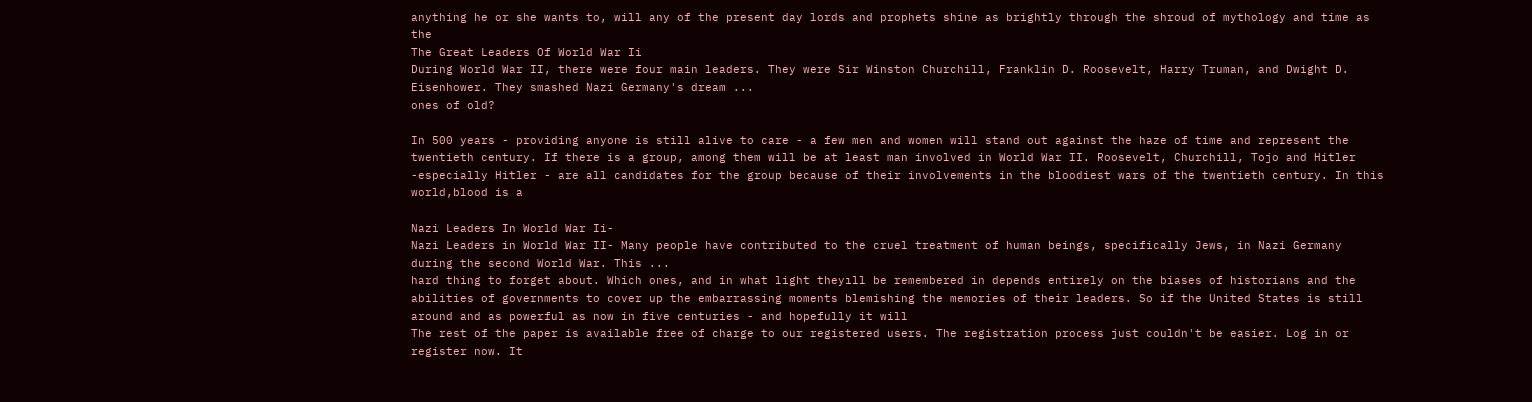anything he or she wants to, will any of the present day lords and prophets shine as brightly through the shroud of mythology and time as the
The Great Leaders Of World War Ii
During World War II, there were four main leaders. They were Sir Winston Churchill, Franklin D. Roosevelt, Harry Truman, and Dwight D. Eisenhower. They smashed Nazi Germany's dream ...
ones of old?

In 500 years - providing anyone is still alive to care - a few men and women will stand out against the haze of time and represent the twentieth century. If there is a group, among them will be at least man involved in World War II. Roosevelt, Churchill, Tojo and Hitler -especially Hitler - are all candidates for the group because of their involvements in the bloodiest wars of the twentieth century. In this world,blood is a

Nazi Leaders In World War Ii-
Nazi Leaders in World War II- Many people have contributed to the cruel treatment of human beings, specifically Jews, in Nazi Germany during the second World War. This ...
hard thing to forget about. Which ones, and in what light theyıll be remembered in depends entirely on the biases of historians and the abilities of governments to cover up the embarrassing moments blemishing the memories of their leaders. So if the United States is still around and as powerful as now in five centuries - and hopefully it will
The rest of the paper is available free of charge to our registered users. The registration process just couldn't be easier. Log in or register now. It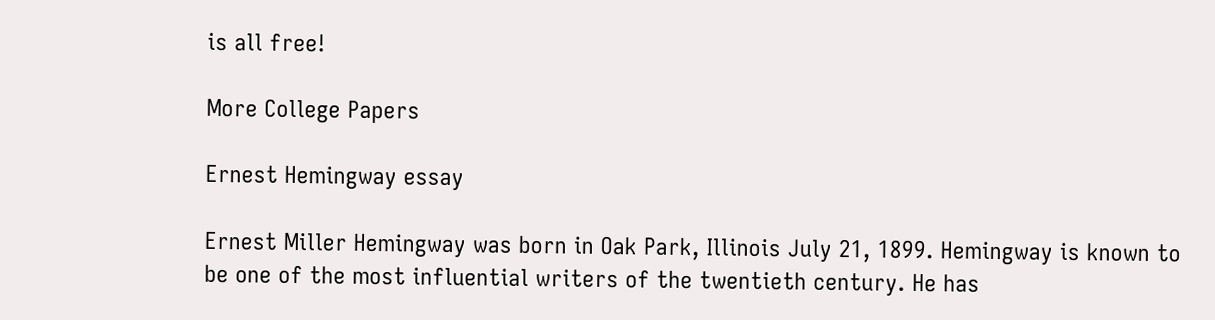is all free!

More College Papers

Ernest Hemingway essay

Ernest Miller Hemingway was born in Oak Park, Illinois July 21, 1899. Hemingway is known to be one of the most influential writers of the twentieth century. He has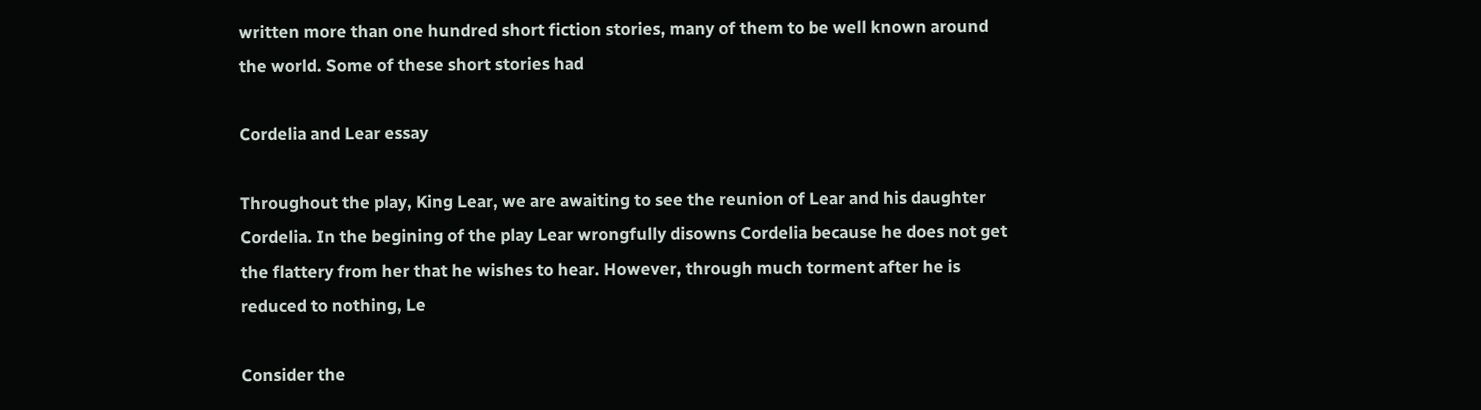written more than one hundred short fiction stories, many of them to be well known around the world. Some of these short stories had

Cordelia and Lear essay

Throughout the play, King Lear, we are awaiting to see the reunion of Lear and his daughter Cordelia. In the begining of the play Lear wrongfully disowns Cordelia because he does not get the flattery from her that he wishes to hear. However, through much torment after he is reduced to nothing, Le

Consider the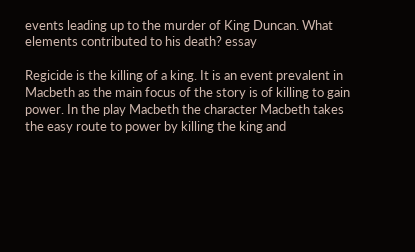events leading up to the murder of King Duncan. What elements contributed to his death? essay

Regicide is the killing of a king. It is an event prevalent in Macbeth as the main focus of the story is of killing to gain power. In the play Macbeth the character Macbeth takes the easy route to power by killing the king and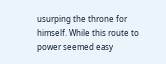usurping the throne for himself. While this route to power seemed easy